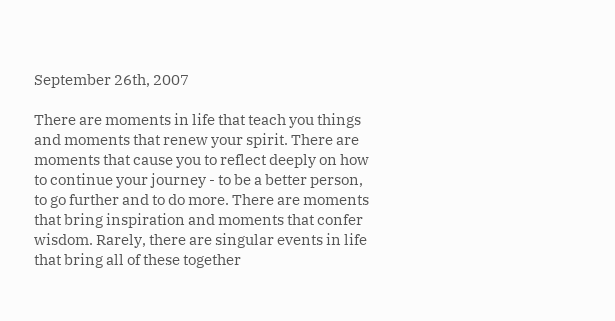September 26th, 2007

There are moments in life that teach you things and moments that renew your spirit. There are moments that cause you to reflect deeply on how to continue your journey - to be a better person, to go further and to do more. There are moments that bring inspiration and moments that confer wisdom. Rarely, there are singular events in life that bring all of these together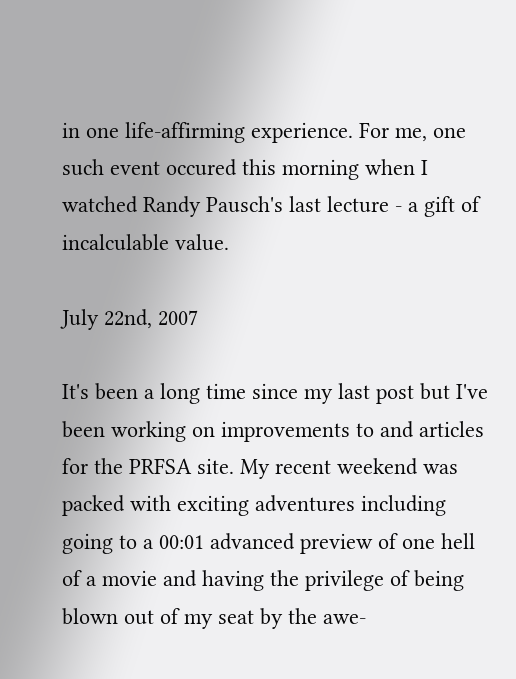in one life-affirming experience. For me, one such event occured this morning when I watched Randy Pausch's last lecture - a gift of incalculable value.

July 22nd, 2007

It's been a long time since my last post but I've been working on improvements to and articles for the PRFSA site. My recent weekend was packed with exciting adventures including going to a 00:01 advanced preview of one hell of a movie and having the privilege of being blown out of my seat by the awe-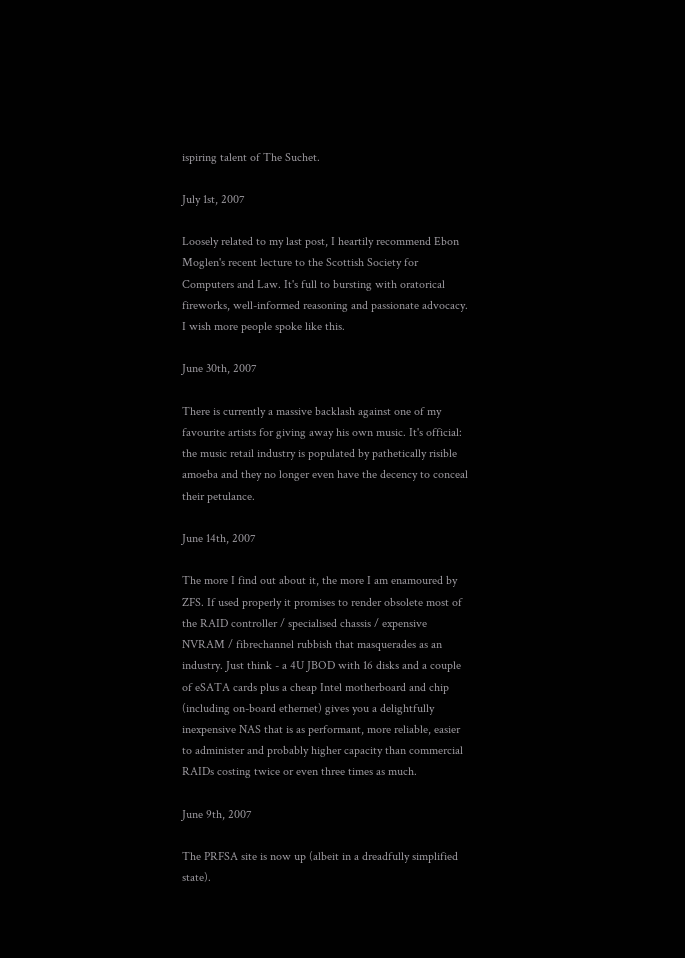ispiring talent of The Suchet.

July 1st, 2007

Loosely related to my last post, I heartily recommend Ebon Moglen's recent lecture to the Scottish Society for Computers and Law. It's full to bursting with oratorical fireworks, well-informed reasoning and passionate advocacy. I wish more people spoke like this.

June 30th, 2007

There is currently a massive backlash against one of my favourite artists for giving away his own music. It's official: the music retail industry is populated by pathetically risible amoeba and they no longer even have the decency to conceal their petulance.

June 14th, 2007

The more I find out about it, the more I am enamoured by ZFS. If used properly it promises to render obsolete most of the RAID controller / specialised chassis / expensive NVRAM / fibrechannel rubbish that masquerades as an industry. Just think - a 4U JBOD with 16 disks and a couple of eSATA cards plus a cheap Intel motherboard and chip (including on-board ethernet) gives you a delightfully inexpensive NAS that is as performant, more reliable, easier to administer and probably higher capacity than commercial RAIDs costing twice or even three times as much.

June 9th, 2007

The PRFSA site is now up (albeit in a dreadfully simplified state).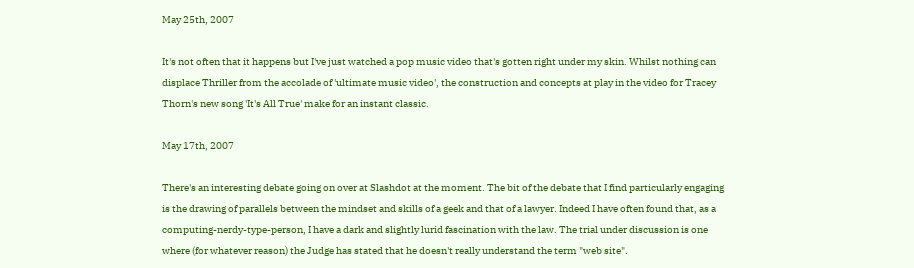May 25th, 2007

It's not often that it happens but I've just watched a pop music video that's gotten right under my skin. Whilst nothing can displace Thriller from the accolade of 'ultimate music video', the construction and concepts at play in the video for Tracey Thorn's new song 'It's All True' make for an instant classic.

May 17th, 2007

There's an interesting debate going on over at Slashdot at the moment. The bit of the debate that I find particularly engaging is the drawing of parallels between the mindset and skills of a geek and that of a lawyer. Indeed I have often found that, as a computing-nerdy-type-person, I have a dark and slightly lurid fascination with the law. The trial under discussion is one where (for whatever reason) the Judge has stated that he doesn't really understand the term "web site".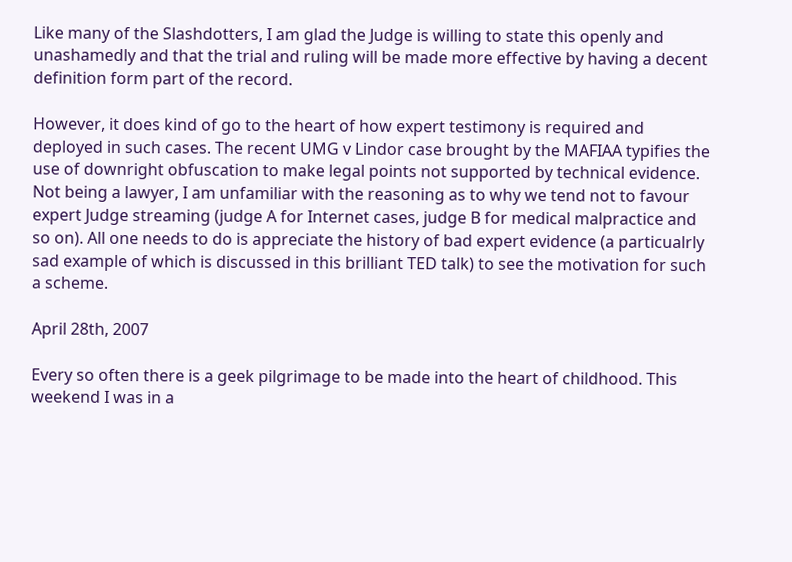Like many of the Slashdotters, I am glad the Judge is willing to state this openly and unashamedly and that the trial and ruling will be made more effective by having a decent definition form part of the record.

However, it does kind of go to the heart of how expert testimony is required and deployed in such cases. The recent UMG v Lindor case brought by the MAFIAA typifies the use of downright obfuscation to make legal points not supported by technical evidence. Not being a lawyer, I am unfamiliar with the reasoning as to why we tend not to favour expert Judge streaming (judge A for Internet cases, judge B for medical malpractice and so on). All one needs to do is appreciate the history of bad expert evidence (a particualrly sad example of which is discussed in this brilliant TED talk) to see the motivation for such a scheme.

April 28th, 2007

Every so often there is a geek pilgrimage to be made into the heart of childhood. This weekend I was in a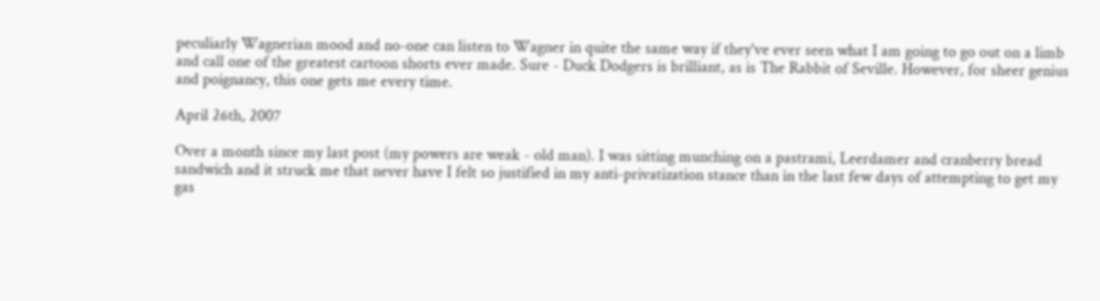peculiarly Wagnerian mood and no-one can listen to Wagner in quite the same way if they've ever seen what I am going to go out on a limb and call one of the greatest cartoon shorts ever made. Sure - Duck Dodgers is brilliant, as is The Rabbit of Seville. However, for sheer genius and poignancy, this one gets me every time.

April 26th, 2007

Over a month since my last post (my powers are weak - old man). I was sitting munching on a pastrami, Leerdamer and cranberry bread sandwich and it struck me that never have I felt so justified in my anti-privatization stance than in the last few days of attempting to get my gas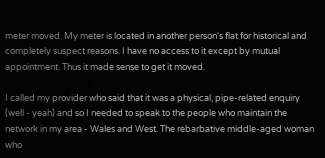meter moved. My meter is located in another person's flat for historical and completely suspect reasons. I have no access to it except by mutual appointment. Thus it made sense to get it moved.

I called my provider who said that it was a physical, pipe-related enquiry (well - yeah) and so I needed to speak to the people who maintain the network in my area - Wales and West. The rebarbative middle-aged woman who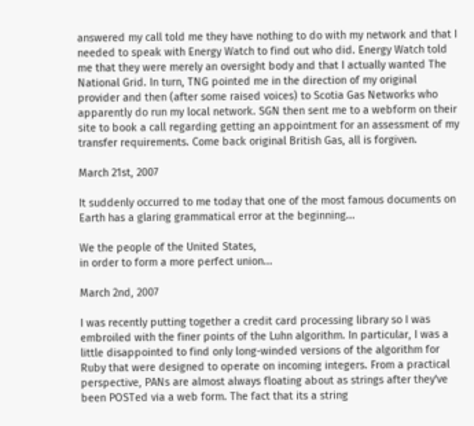answered my call told me they have nothing to do with my network and that I needed to speak with Energy Watch to find out who did. Energy Watch told me that they were merely an oversight body and that I actually wanted The National Grid. In turn, TNG pointed me in the direction of my original provider and then (after some raised voices) to Scotia Gas Networks who apparently do run my local network. SGN then sent me to a webform on their site to book a call regarding getting an appointment for an assessment of my transfer requirements. Come back original British Gas, all is forgiven.

March 21st, 2007

It suddenly occurred to me today that one of the most famous documents on Earth has a glaring grammatical error at the beginning...

We the people of the United States,
in order to form a more perfect union...

March 2nd, 2007

I was recently putting together a credit card processing library so I was embroiled with the finer points of the Luhn algorithm. In particular, I was a little disappointed to find only long-winded versions of the algorithm for Ruby that were designed to operate on incoming integers. From a practical perspective, PANs are almost always floating about as strings after they've been POSTed via a web form. The fact that its a string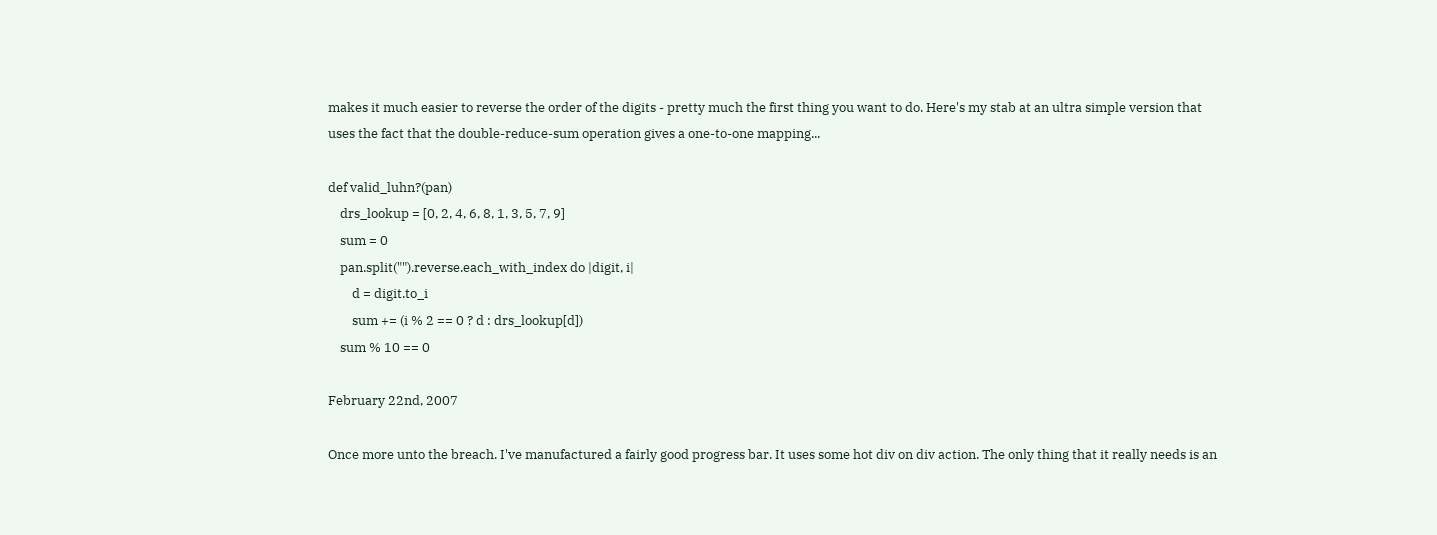makes it much easier to reverse the order of the digits - pretty much the first thing you want to do. Here's my stab at an ultra simple version that uses the fact that the double-reduce-sum operation gives a one-to-one mapping...

def valid_luhn?(pan)
    drs_lookup = [0, 2, 4, 6, 8, 1, 3, 5, 7, 9]
    sum = 0
    pan.split("").reverse.each_with_index do |digit, i|
        d = digit.to_i
        sum += (i % 2 == 0 ? d : drs_lookup[d])
    sum % 10 == 0

February 22nd, 2007

Once more unto the breach. I've manufactured a fairly good progress bar. It uses some hot div on div action. The only thing that it really needs is an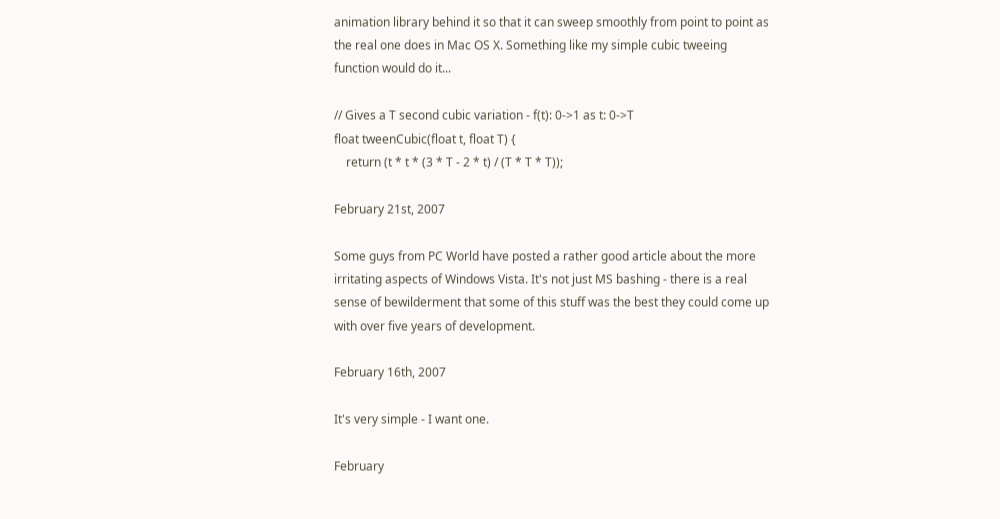animation library behind it so that it can sweep smoothly from point to point as the real one does in Mac OS X. Something like my simple cubic tweeing function would do it...

// Gives a T second cubic variation - f(t): 0->1 as t: 0->T
float tweenCubic(float t, float T) {
    return (t * t * (3 * T - 2 * t) / (T * T * T));

February 21st, 2007

Some guys from PC World have posted a rather good article about the more irritating aspects of Windows Vista. It's not just MS bashing - there is a real sense of bewilderment that some of this stuff was the best they could come up with over five years of development.

February 16th, 2007

It's very simple - I want one.

February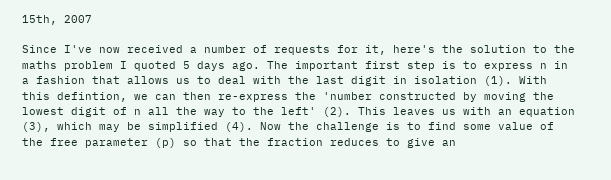15th, 2007

Since I've now received a number of requests for it, here's the solution to the maths problem I quoted 5 days ago. The important first step is to express n in a fashion that allows us to deal with the last digit in isolation (1). With this defintion, we can then re-express the 'number constructed by moving the lowest digit of n all the way to the left' (2). This leaves us with an equation (3), which may be simplified (4). Now the challenge is to find some value of the free parameter (p) so that the fraction reduces to give an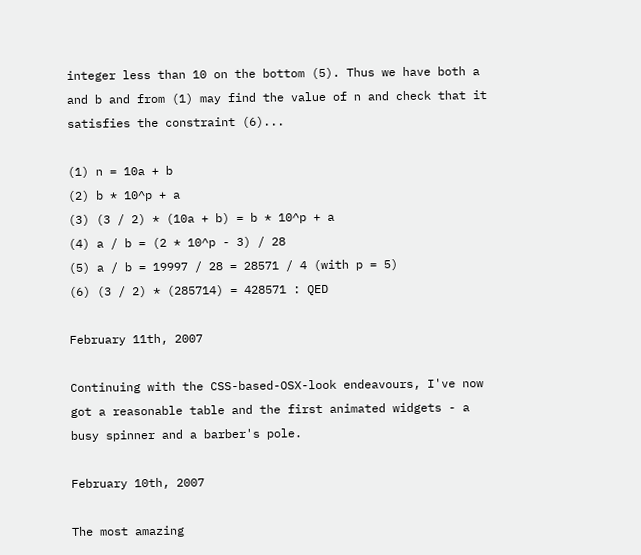integer less than 10 on the bottom (5). Thus we have both a and b and from (1) may find the value of n and check that it satisfies the constraint (6)...

(1) n = 10a + b
(2) b * 10^p + a
(3) (3 / 2) * (10a + b) = b * 10^p + a
(4) a / b = (2 * 10^p - 3) / 28
(5) a / b = 19997 / 28 = 28571 / 4 (with p = 5)
(6) (3 / 2) * (285714) = 428571 : QED

February 11th, 2007

Continuing with the CSS-based-OSX-look endeavours, I've now got a reasonable table and the first animated widgets - a busy spinner and a barber's pole.

February 10th, 2007

The most amazing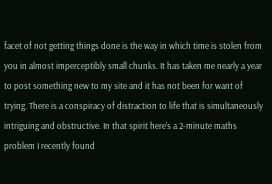facet of not getting things done is the way in which time is stolen from you in almost imperceptibly small chunks. It has taken me nearly a year to post something new to my site and it has not been for want of trying. There is a conspiracy of distraction to life that is simultaneously intriguing and obstructive. In that spirit here's a 2-minute maths problem I recently found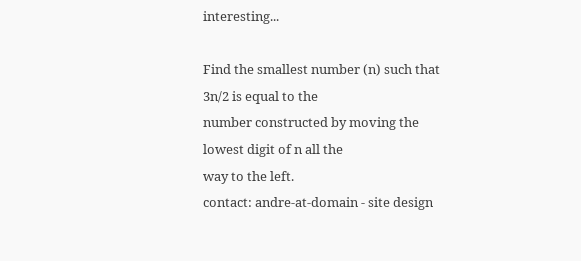interesting...

Find the smallest number (n) such that 3n/2 is equal to the
number constructed by moving the lowest digit of n all the
way to the left.
contact: andre-at-domain - site design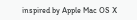inspired by Apple Mac OS X